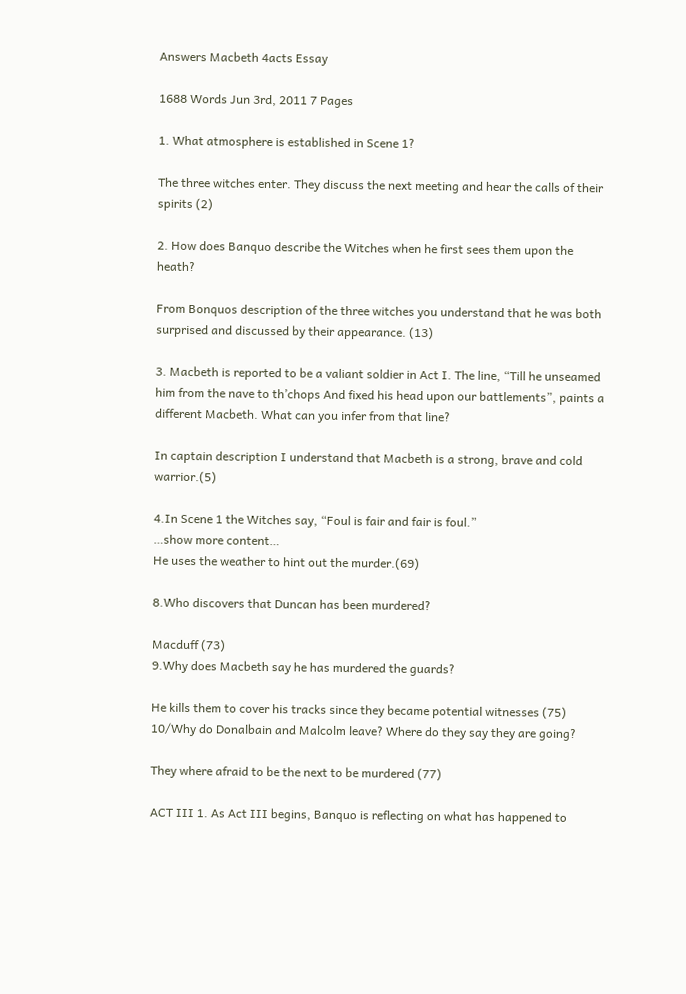Answers Macbeth 4acts Essay

1688 Words Jun 3rd, 2011 7 Pages

1. What atmosphere is established in Scene 1?

The three witches enter. They discuss the next meeting and hear the calls of their spirits (2)

2. How does Banquo describe the Witches when he first sees them upon the heath?

From Bonquos description of the three witches you understand that he was both surprised and discussed by their appearance. (13)

3. Macbeth is reported to be a valiant soldier in Act I. The line, “Till he unseamed him from the nave to th’chops And fixed his head upon our battlements”, paints a different Macbeth. What can you infer from that line?

In captain description I understand that Macbeth is a strong, brave and cold warrior.(5)

4.In Scene 1 the Witches say, “Foul is fair and fair is foul.”
…show more content…
He uses the weather to hint out the murder.(69)

8.Who discovers that Duncan has been murdered?

Macduff (73)
9.Why does Macbeth say he has murdered the guards?

He kills them to cover his tracks since they became potential witnesses (75)
10/Why do Donalbain and Malcolm leave? Where do they say they are going?

They where afraid to be the next to be murdered (77)

ACT III 1. As Act III begins, Banquo is reflecting on what has happened to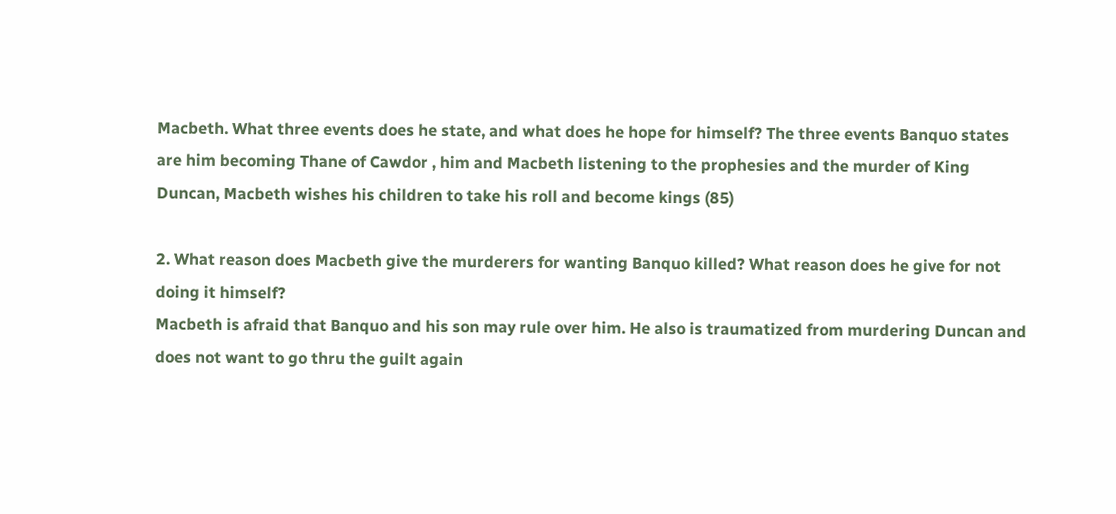Macbeth. What three events does he state, and what does he hope for himself? The three events Banquo states are him becoming Thane of Cawdor , him and Macbeth listening to the prophesies and the murder of King Duncan, Macbeth wishes his children to take his roll and become kings (85)

2. What reason does Macbeth give the murderers for wanting Banquo killed? What reason does he give for not doing it himself?
Macbeth is afraid that Banquo and his son may rule over him. He also is traumatized from murdering Duncan and does not want to go thru the guilt again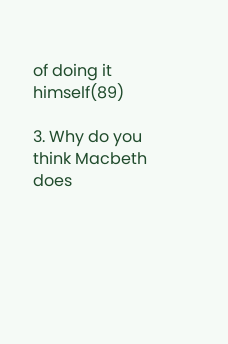of doing it himself(89)

3. Why do you think Macbeth does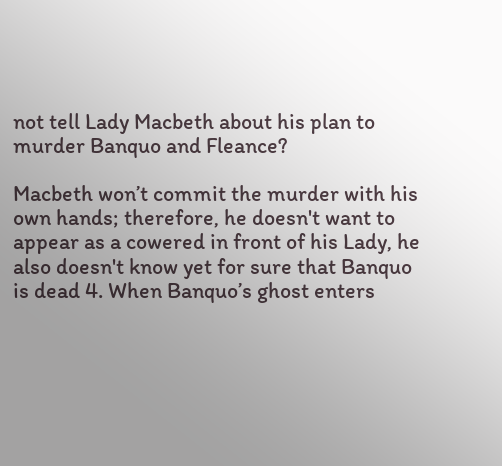not tell Lady Macbeth about his plan to murder Banquo and Fleance?

Macbeth won’t commit the murder with his own hands; therefore, he doesn't want to appear as a cowered in front of his Lady, he also doesn't know yet for sure that Banquo is dead 4. When Banquo’s ghost enters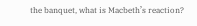the banquet, what is Macbeth’s reaction?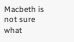Macbeth is not sure what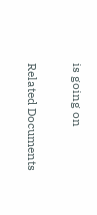is going on

Related Documents